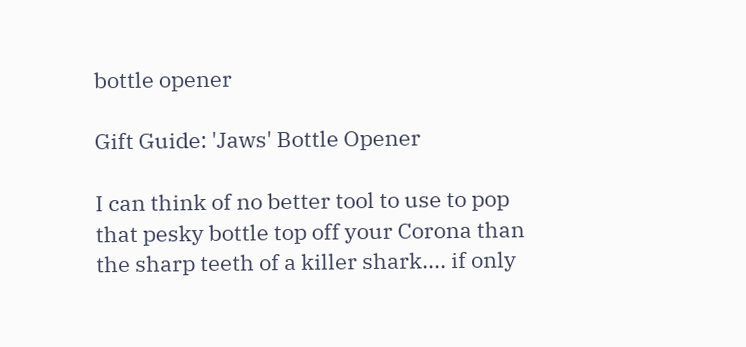bottle opener

Gift Guide: 'Jaws' Bottle Opener

I can think of no better tool to use to pop that pesky bottle top off your Corona than the sharp teeth of a killer shark.... if only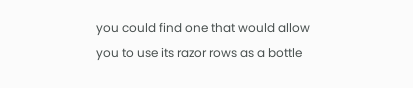you could find one that would allow you to use its razor rows as a bottle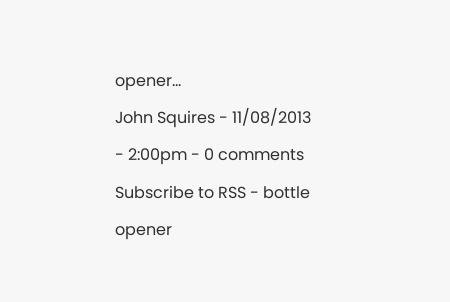opener...
John Squires - 11/08/2013 - 2:00pm - 0 comments
Subscribe to RSS - bottle opener